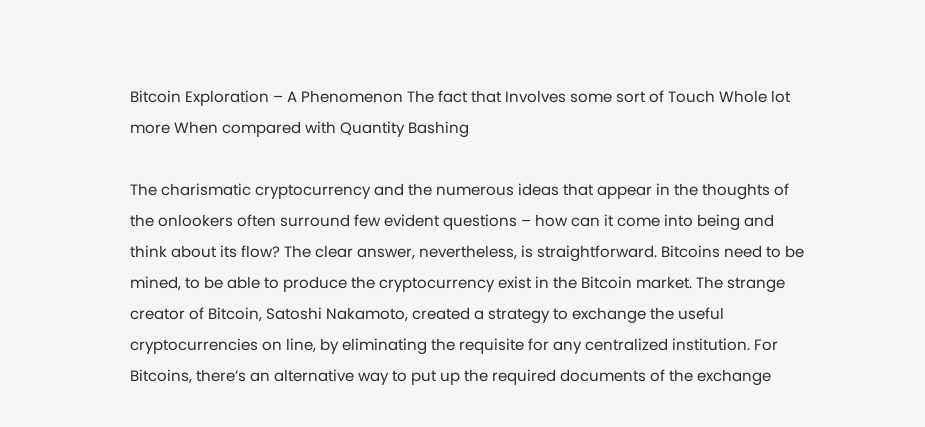Bitcoin Exploration – A Phenomenon The fact that Involves some sort of Touch Whole lot more When compared with Quantity Bashing

The charismatic cryptocurrency and the numerous ideas that appear in the thoughts of the onlookers often surround few evident questions – how can it come into being and think about its flow? The clear answer, nevertheless, is straightforward. Bitcoins need to be mined, to be able to produce the cryptocurrency exist in the Bitcoin market. The strange creator of Bitcoin, Satoshi Nakamoto, created a strategy to exchange the useful cryptocurrencies on line, by eliminating the requisite for any centralized institution. For Bitcoins, there’s an alternative way to put up the required documents of the exchange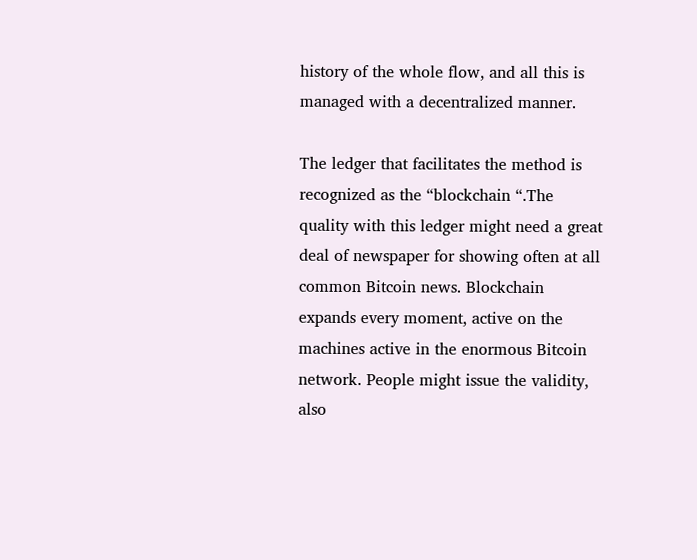history of the whole flow, and all this is managed with a decentralized manner.

The ledger that facilitates the method is recognized as the “blockchain “.The quality with this ledger might need a great deal of newspaper for showing often at all common Bitcoin news. Blockchain expands every moment, active on the machines active in the enormous Bitcoin network. People might issue the validity, also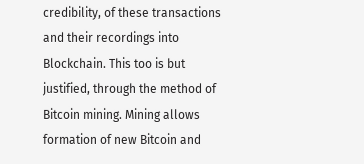credibility, of these transactions and their recordings into Blockchain. This too is but justified, through the method of Bitcoin mining. Mining allows formation of new Bitcoin and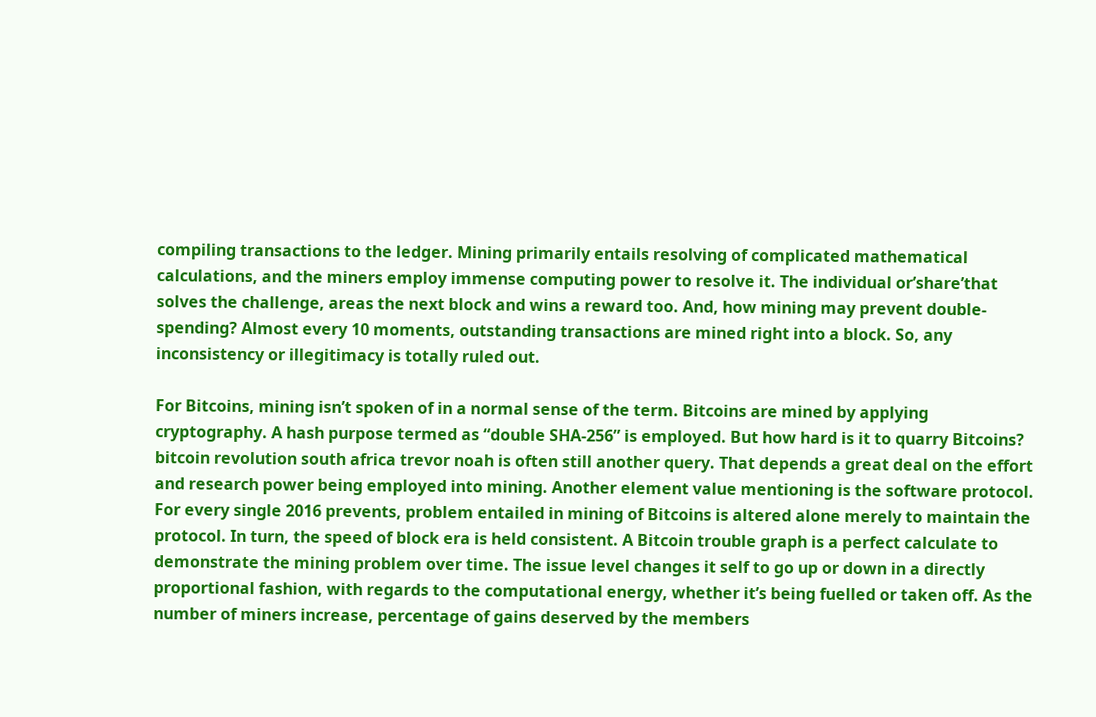compiling transactions to the ledger. Mining primarily entails resolving of complicated mathematical calculations, and the miners employ immense computing power to resolve it. The individual or’share’that solves the challenge, areas the next block and wins a reward too. And, how mining may prevent double-spending? Almost every 10 moments, outstanding transactions are mined right into a block. So, any inconsistency or illegitimacy is totally ruled out.

For Bitcoins, mining isn’t spoken of in a normal sense of the term. Bitcoins are mined by applying cryptography. A hash purpose termed as “double SHA-256” is employed. But how hard is it to quarry Bitcoins? bitcoin revolution south africa trevor noah is often still another query. That depends a great deal on the effort and research power being employed into mining. Another element value mentioning is the software protocol. For every single 2016 prevents, problem entailed in mining of Bitcoins is altered alone merely to maintain the protocol. In turn, the speed of block era is held consistent. A Bitcoin trouble graph is a perfect calculate to demonstrate the mining problem over time. The issue level changes it self to go up or down in a directly proportional fashion, with regards to the computational energy, whether it’s being fuelled or taken off. As the number of miners increase, percentage of gains deserved by the members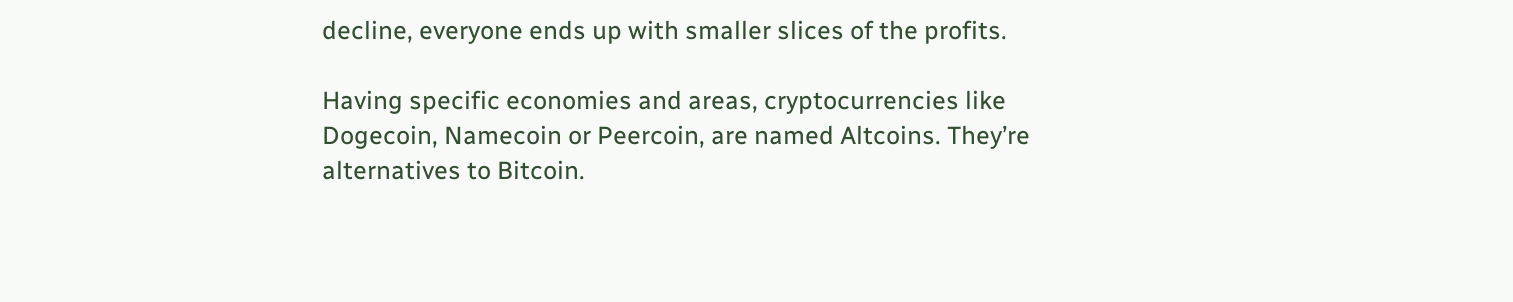decline, everyone ends up with smaller slices of the profits.

Having specific economies and areas, cryptocurrencies like Dogecoin, Namecoin or Peercoin, are named Altcoins. They’re alternatives to Bitcoin.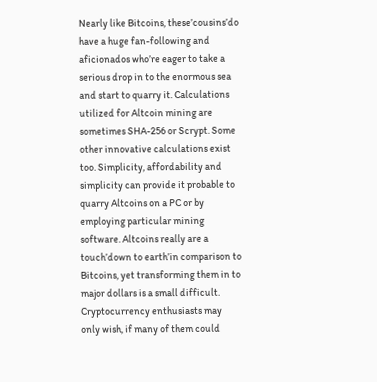Nearly like Bitcoins, these’cousins’do have a huge fan-following and aficionados who’re eager to take a serious drop in to the enormous sea and start to quarry it. Calculations utilized for Altcoin mining are sometimes SHA-256 or Scrypt. Some other innovative calculations exist too. Simplicity, affordability and simplicity can provide it probable to quarry Altcoins on a PC or by employing particular mining software. Altcoins really are a touch’down to earth’in comparison to Bitcoins, yet transforming them in to major dollars is a small difficult. Cryptocurrency enthusiasts may only wish, if many of them could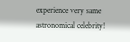experience very same astronomical celebrity!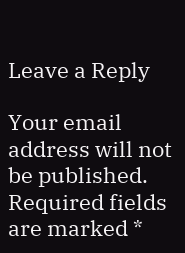Leave a Reply

Your email address will not be published. Required fields are marked *